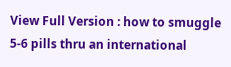View Full Version : how to smuggle 5-6 pills thru an international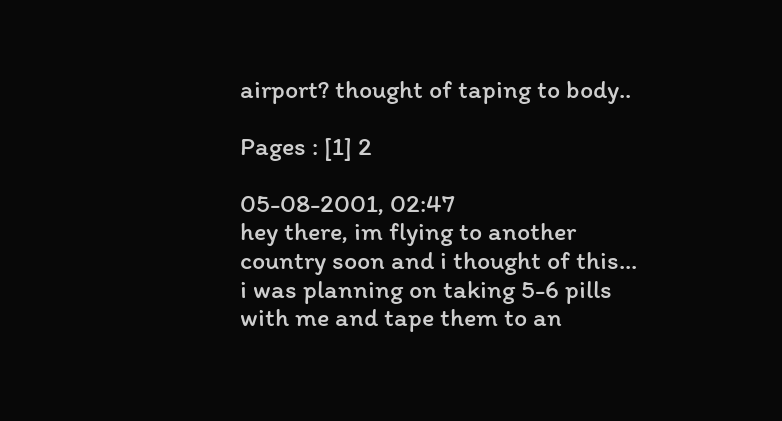airport? thought of taping to body..

Pages : [1] 2

05-08-2001, 02:47
hey there, im flying to another country soon and i thought of this...
i was planning on taking 5-6 pills with me and tape them to an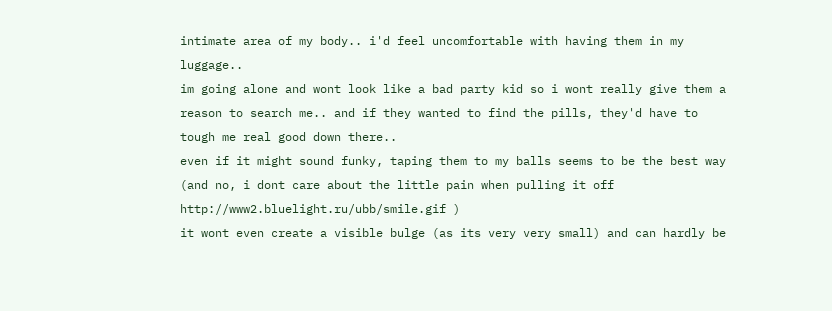intimate area of my body.. i'd feel uncomfortable with having them in my luggage..
im going alone and wont look like a bad party kid so i wont really give them a reason to search me.. and if they wanted to find the pills, they'd have to tough me real good down there..
even if it might sound funky, taping them to my balls seems to be the best way (and no, i dont care about the little pain when pulling it off http://www2.bluelight.ru/ubb/smile.gif )
it wont even create a visible bulge (as its very very small) and can hardly be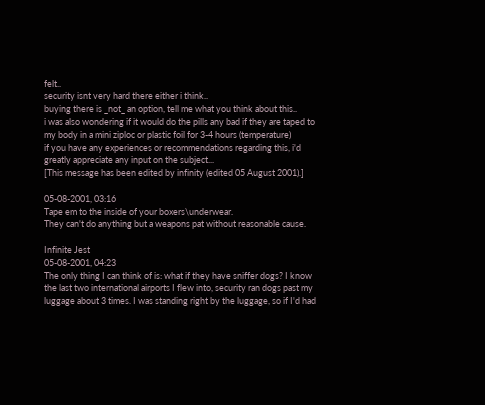felt..
security isnt very hard there either i think..
buying there is _not_ an option, tell me what you think about this..
i was also wondering if it would do the pills any bad if they are taped to my body in a mini ziploc or plastic foil for 3-4 hours (temperature)
if you have any experiences or recommendations regarding this, i'd greatly appreciate any input on the subject...
[This message has been edited by infinity (edited 05 August 2001).]

05-08-2001, 03:16
Tape em to the inside of your boxers\underwear.
They can't do anything but a weapons pat without reasonable cause.

Infinite Jest
05-08-2001, 04:23
The only thing I can think of is: what if they have sniffer dogs? I know the last two international airports I flew into, security ran dogs past my luggage about 3 times. I was standing right by the luggage, so if I'd had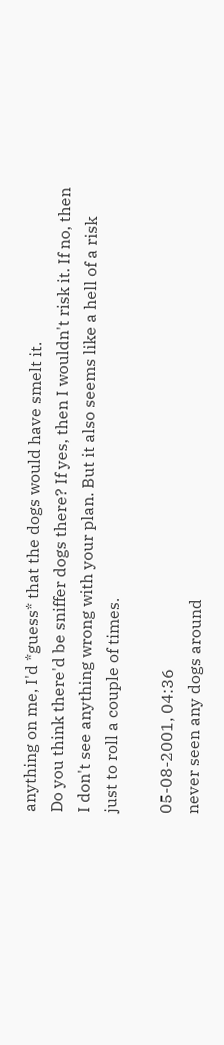anything on me, I'd *guess* that the dogs would have smelt it.
Do you think there'd be sniffer dogs there? If yes, then I wouldn't risk it. If no, then I don't see anything wrong with your plan. But it also seems like a hell of a risk just to roll a couple of times.

05-08-2001, 04:36
never seen any dogs around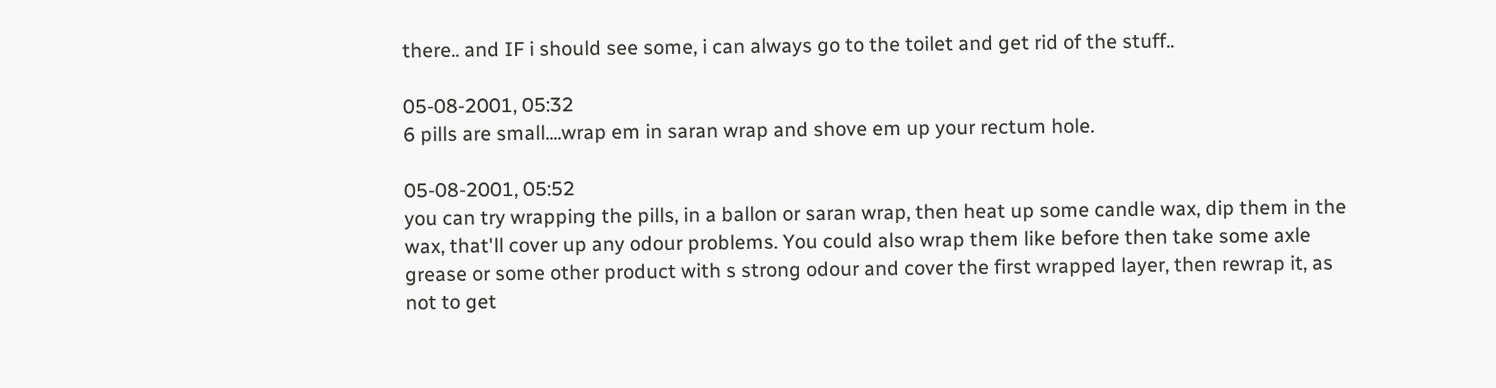there.. and IF i should see some, i can always go to the toilet and get rid of the stuff..

05-08-2001, 05:32
6 pills are small....wrap em in saran wrap and shove em up your rectum hole.

05-08-2001, 05:52
you can try wrapping the pills, in a ballon or saran wrap, then heat up some candle wax, dip them in the wax, that'll cover up any odour problems. You could also wrap them like before then take some axle grease or some other product with s strong odour and cover the first wrapped layer, then rewrap it, as not to get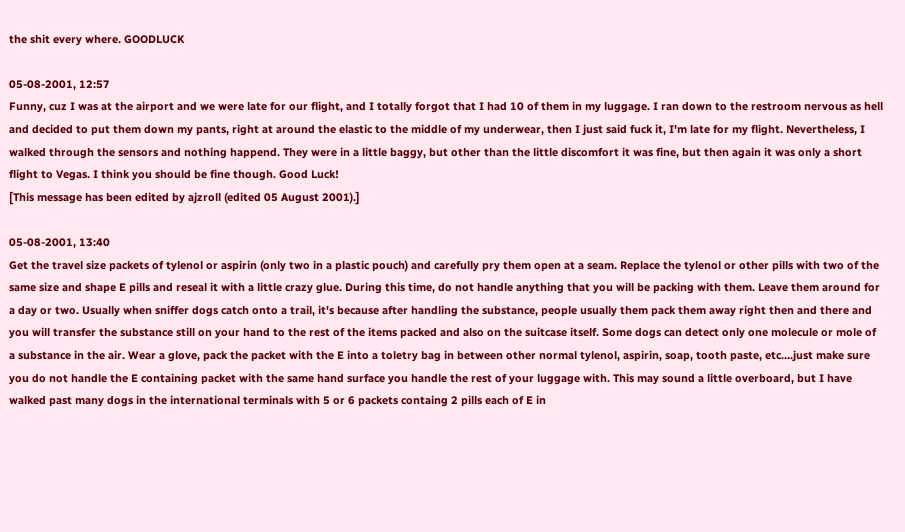the shit every where. GOODLUCK

05-08-2001, 12:57
Funny, cuz I was at the airport and we were late for our flight, and I totally forgot that I had 10 of them in my luggage. I ran down to the restroom nervous as hell and decided to put them down my pants, right at around the elastic to the middle of my underwear, then I just said fuck it, I'm late for my flight. Nevertheless, I walked through the sensors and nothing happend. They were in a little baggy, but other than the little discomfort it was fine, but then again it was only a short flight to Vegas. I think you should be fine though. Good Luck!
[This message has been edited by ajzroll (edited 05 August 2001).]

05-08-2001, 13:40
Get the travel size packets of tylenol or aspirin (only two in a plastic pouch) and carefully pry them open at a seam. Replace the tylenol or other pills with two of the same size and shape E pills and reseal it with a little crazy glue. During this time, do not handle anything that you will be packing with them. Leave them around for a day or two. Usually when sniffer dogs catch onto a trail, it's because after handling the substance, people usually them pack them away right then and there and you will transfer the substance still on your hand to the rest of the items packed and also on the suitcase itself. Some dogs can detect only one molecule or mole of a substance in the air. Wear a glove, pack the packet with the E into a toletry bag in between other normal tylenol, aspirin, soap, tooth paste, etc....just make sure you do not handle the E containing packet with the same hand surface you handle the rest of your luggage with. This may sound a little overboard, but I have walked past many dogs in the international terminals with 5 or 6 packets containg 2 pills each of E in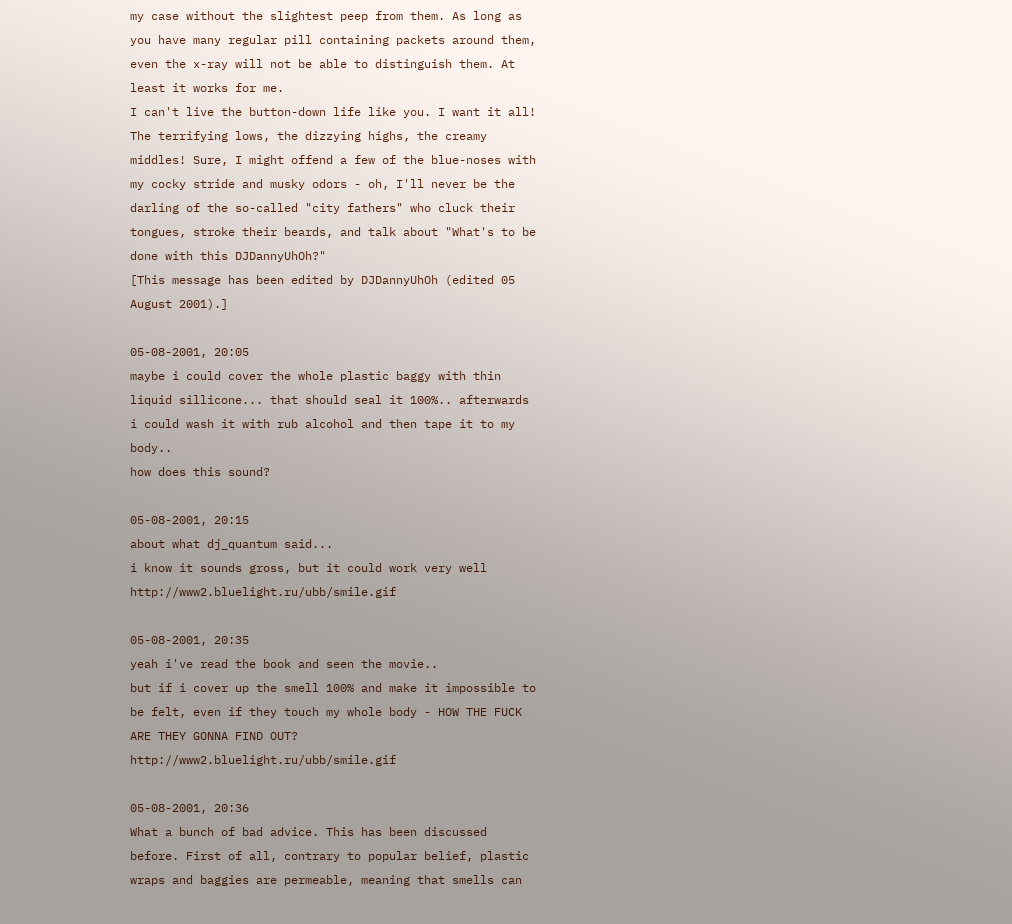my case without the slightest peep from them. As long as you have many regular pill containing packets around them, even the x-ray will not be able to distinguish them. At least it works for me.
I can't live the button-down life like you. I want it all! The terrifying lows, the dizzying highs, the creamy middles! Sure, I might offend a few of the blue-noses with my cocky stride and musky odors - oh, I'll never be the darling of the so-called "city fathers" who cluck their tongues, stroke their beards, and talk about "What's to be done with this DJDannyUhOh?"
[This message has been edited by DJDannyUhOh (edited 05 August 2001).]

05-08-2001, 20:05
maybe i could cover the whole plastic baggy with thin liquid sillicone... that should seal it 100%.. afterwards i could wash it with rub alcohol and then tape it to my body..
how does this sound?

05-08-2001, 20:15
about what dj_quantum said...
i know it sounds gross, but it could work very well http://www2.bluelight.ru/ubb/smile.gif

05-08-2001, 20:35
yeah i've read the book and seen the movie..
but if i cover up the smell 100% and make it impossible to be felt, even if they touch my whole body - HOW THE FUCK ARE THEY GONNA FIND OUT? http://www2.bluelight.ru/ubb/smile.gif

05-08-2001, 20:36
What a bunch of bad advice. This has been discussed before. First of all, contrary to popular belief, plastic wraps and baggies are permeable, meaning that smells can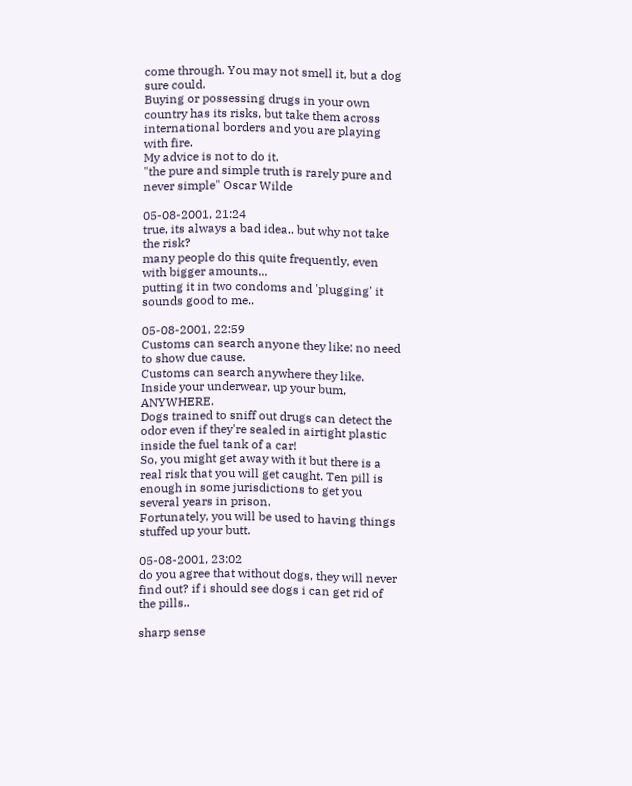come through. You may not smell it, but a dog sure could.
Buying or possessing drugs in your own country has its risks, but take them across international borders and you are playing with fire.
My advice is not to do it.
"the pure and simple truth is rarely pure and never simple" Oscar Wilde

05-08-2001, 21:24
true, its always a bad idea.. but why not take the risk?
many people do this quite frequently, even with bigger amounts...
putting it in two condoms and 'plugging' it sounds good to me..

05-08-2001, 22:59
Customs can search anyone they like: no need to show due cause.
Customs can search anywhere they like. Inside your underwear, up your bum, ANYWHERE.
Dogs trained to sniff out drugs can detect the odor even if they're sealed in airtight plastic inside the fuel tank of a car!
So, you might get away with it but there is a real risk that you will get caught. Ten pill is enough in some jurisdictions to get you several years in prison.
Fortunately, you will be used to having things stuffed up your butt.

05-08-2001, 23:02
do you agree that without dogs, they will never find out? if i should see dogs i can get rid of the pills..

sharp sense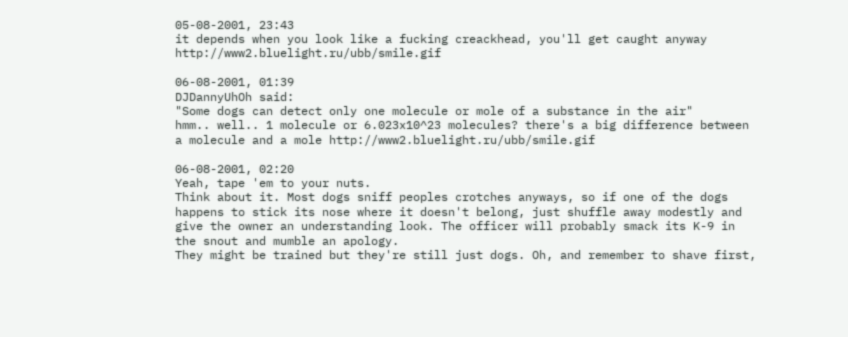05-08-2001, 23:43
it depends when you look like a fucking creackhead, you'll get caught anyway http://www2.bluelight.ru/ubb/smile.gif

06-08-2001, 01:39
DJDannyUhOh said:
"Some dogs can detect only one molecule or mole of a substance in the air"
hmm.. well.. 1 molecule or 6.023x10^23 molecules? there's a big difference between a molecule and a mole http://www2.bluelight.ru/ubb/smile.gif

06-08-2001, 02:20
Yeah, tape 'em to your nuts.
Think about it. Most dogs sniff peoples crotches anyways, so if one of the dogs happens to stick its nose where it doesn't belong, just shuffle away modestly and give the owner an understanding look. The officer will probably smack its K-9 in the snout and mumble an apology.
They might be trained but they're still just dogs. Oh, and remember to shave first,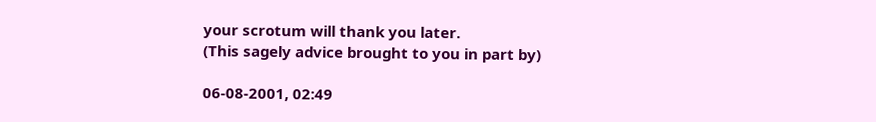your scrotum will thank you later.
(This sagely advice brought to you in part by)

06-08-2001, 02:49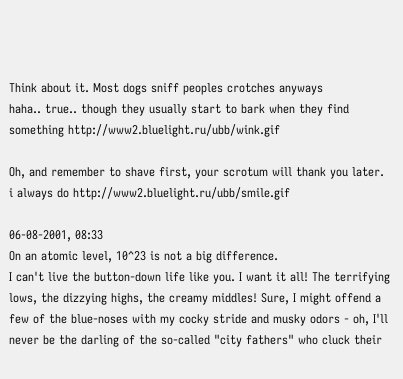Think about it. Most dogs sniff peoples crotches anyways
haha.. true.. though they usually start to bark when they find something http://www2.bluelight.ru/ubb/wink.gif

Oh, and remember to shave first, your scrotum will thank you later.
i always do http://www2.bluelight.ru/ubb/smile.gif

06-08-2001, 08:33
On an atomic level, 10^23 is not a big difference.
I can't live the button-down life like you. I want it all! The terrifying lows, the dizzying highs, the creamy middles! Sure, I might offend a few of the blue-noses with my cocky stride and musky odors - oh, I'll never be the darling of the so-called "city fathers" who cluck their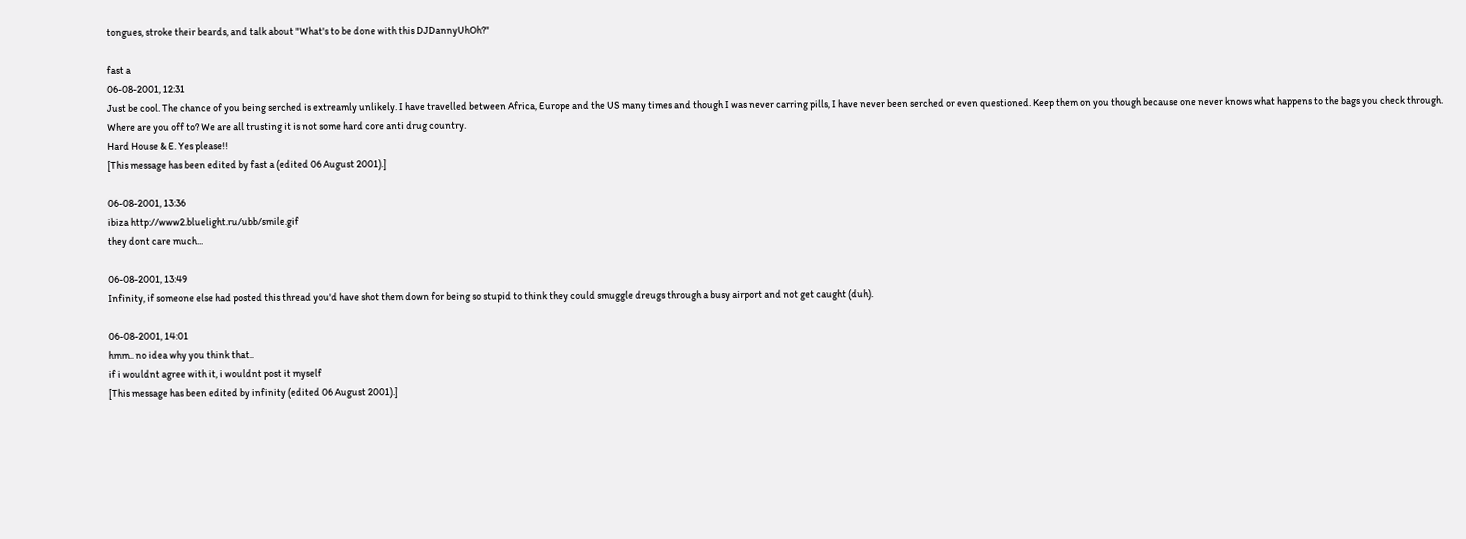tongues, stroke their beards, and talk about "What's to be done with this DJDannyUhOh?"

fast a
06-08-2001, 12:31
Just be cool. The chance of you being serched is extreamly unlikely. I have travelled between Africa, Europe and the US many times and though I was never carring pills, I have never been serched or even questioned. Keep them on you though because one never knows what happens to the bags you check through.
Where are you off to? We are all trusting it is not some hard core anti drug country.
Hard House & E. Yes please!!
[This message has been edited by fast a (edited 06 August 2001).]

06-08-2001, 13:36
ibiza http://www2.bluelight.ru/ubb/smile.gif
they dont care much...

06-08-2001, 13:49
Infinity, if someone else had posted this thread you'd have shot them down for being so stupid to think they could smuggle dreugs through a busy airport and not get caught (duh).

06-08-2001, 14:01
hmm.. no idea why you think that..
if i wouldnt agree with it, i wouldnt post it myself
[This message has been edited by infinity (edited 06 August 2001).]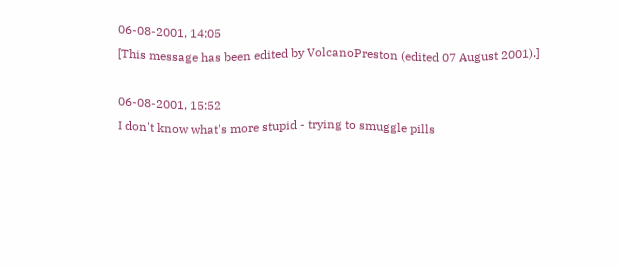06-08-2001, 14:05
[This message has been edited by VolcanoPreston (edited 07 August 2001).]

06-08-2001, 15:52
I don't know what's more stupid - trying to smuggle pills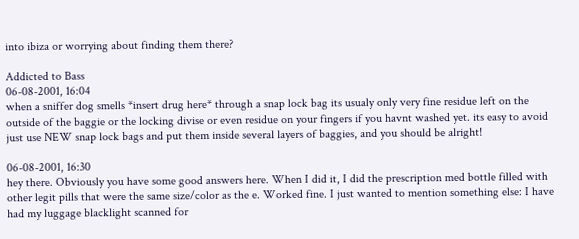into ibiza or worrying about finding them there?

Addicted to Bass
06-08-2001, 16:04
when a sniffer dog smells *insert drug here* through a snap lock bag its usualy only very fine residue left on the outside of the baggie or the locking divise or even residue on your fingers if you havnt washed yet. its easy to avoid just use NEW snap lock bags and put them inside several layers of baggies, and you should be alright!

06-08-2001, 16:30
hey there. Obviously you have some good answers here. When I did it, I did the prescription med bottle filled with other legit pills that were the same size/color as the e. Worked fine. I just wanted to mention something else: I have had my luggage blacklight scanned for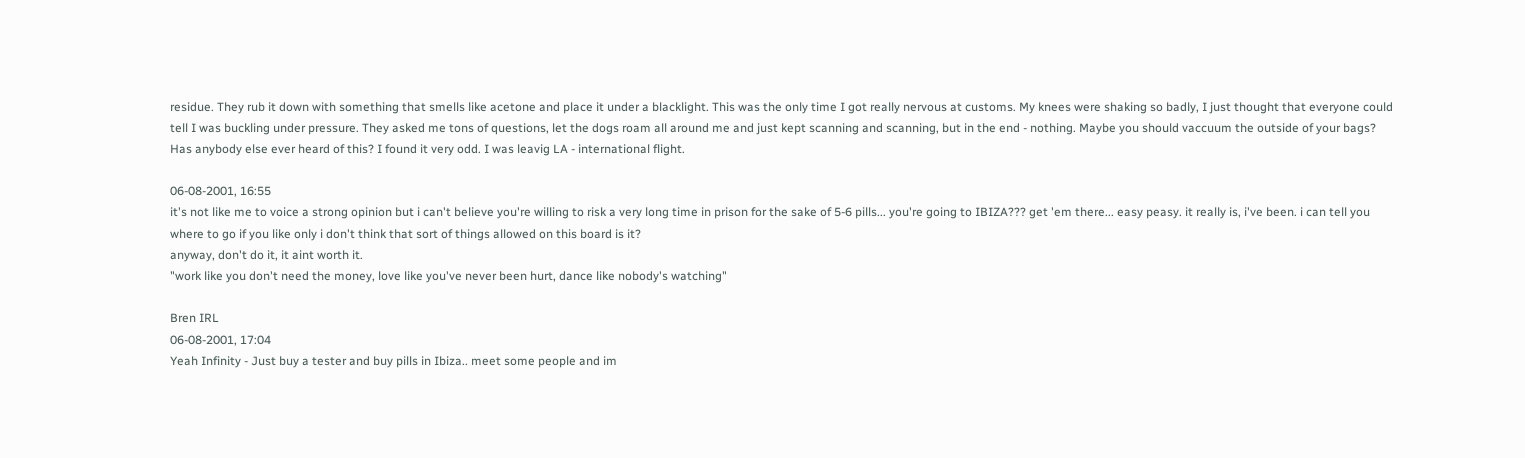residue. They rub it down with something that smells like acetone and place it under a blacklight. This was the only time I got really nervous at customs. My knees were shaking so badly, I just thought that everyone could tell I was buckling under pressure. They asked me tons of questions, let the dogs roam all around me and just kept scanning and scanning, but in the end - nothing. Maybe you should vaccuum the outside of your bags? Has anybody else ever heard of this? I found it very odd. I was leavig LA - international flight.

06-08-2001, 16:55
it's not like me to voice a strong opinion but i can't believe you're willing to risk a very long time in prison for the sake of 5-6 pills... you're going to IBIZA??? get 'em there... easy peasy. it really is, i've been. i can tell you where to go if you like only i don't think that sort of things allowed on this board is it?
anyway, don't do it, it aint worth it.
"work like you don't need the money, love like you've never been hurt, dance like nobody's watching"

Bren IRL
06-08-2001, 17:04
Yeah Infinity - Just buy a tester and buy pills in Ibiza.. meet some people and im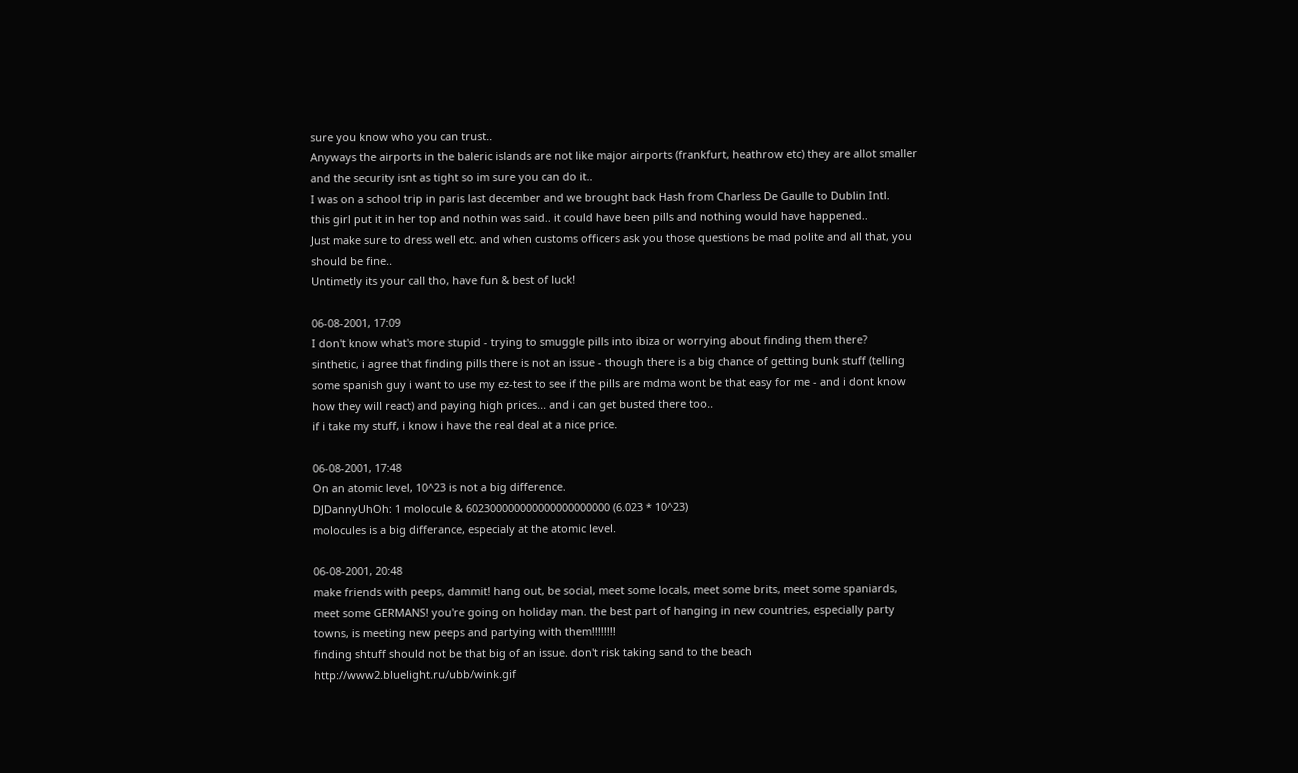sure you know who you can trust..
Anyways the airports in the baleric islands are not like major airports (frankfurt, heathrow etc) they are allot smaller and the security isnt as tight so im sure you can do it..
I was on a school trip in paris last december and we brought back Hash from Charless De Gaulle to Dublin Intl.
this girl put it in her top and nothin was said.. it could have been pills and nothing would have happened..
Just make sure to dress well etc. and when customs officers ask you those questions be mad polite and all that, you should be fine..
Untimetly its your call tho, have fun & best of luck!

06-08-2001, 17:09
I don't know what's more stupid - trying to smuggle pills into ibiza or worrying about finding them there?
sinthetic, i agree that finding pills there is not an issue - though there is a big chance of getting bunk stuff (telling some spanish guy i want to use my ez-test to see if the pills are mdma wont be that easy for me - and i dont know how they will react) and paying high prices... and i can get busted there too..
if i take my stuff, i know i have the real deal at a nice price.

06-08-2001, 17:48
On an atomic level, 10^23 is not a big difference.
DJDannyUhOh: 1 molocule & 602300000000000000000000 (6.023 * 10^23)
molocules is a big differance, especialy at the atomic level.

06-08-2001, 20:48
make friends with peeps, dammit! hang out, be social, meet some locals, meet some brits, meet some spaniards, meet some GERMANS! you're going on holiday man. the best part of hanging in new countries, especially party towns, is meeting new peeps and partying with them!!!!!!!!
finding shtuff should not be that big of an issue. don't risk taking sand to the beach http://www2.bluelight.ru/ubb/wink.gif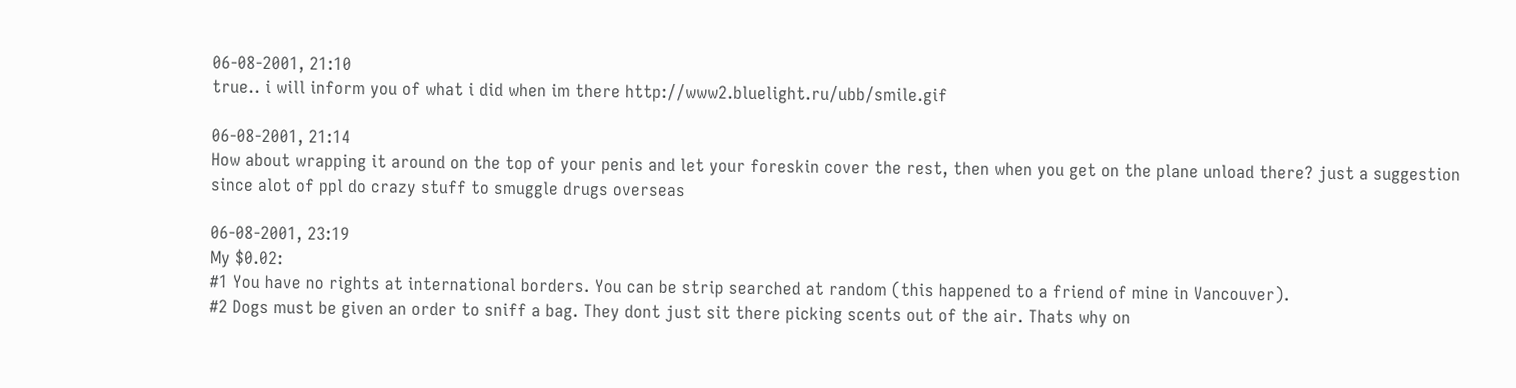06-08-2001, 21:10
true.. i will inform you of what i did when im there http://www2.bluelight.ru/ubb/smile.gif

06-08-2001, 21:14
How about wrapping it around on the top of your penis and let your foreskin cover the rest, then when you get on the plane unload there? just a suggestion since alot of ppl do crazy stuff to smuggle drugs overseas

06-08-2001, 23:19
My $0.02:
#1 You have no rights at international borders. You can be strip searched at random (this happened to a friend of mine in Vancouver).
#2 Dogs must be given an order to sniff a bag. They dont just sit there picking scents out of the air. Thats why on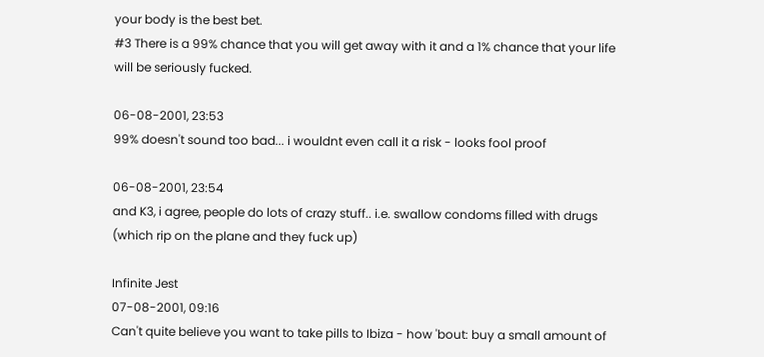your body is the best bet.
#3 There is a 99% chance that you will get away with it and a 1% chance that your life will be seriously fucked.

06-08-2001, 23:53
99% doesn't sound too bad... i wouldnt even call it a risk - looks fool proof

06-08-2001, 23:54
and K3, i agree, people do lots of crazy stuff.. i.e. swallow condoms filled with drugs (which rip on the plane and they fuck up)

Infinite Jest
07-08-2001, 09:16
Can't quite believe you want to take pills to Ibiza - how 'bout: buy a small amount of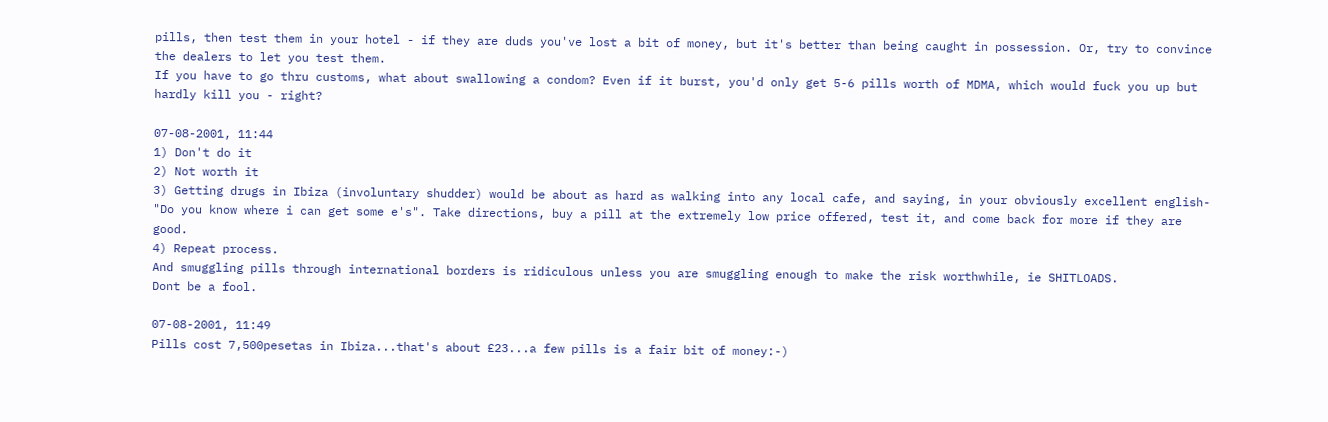pills, then test them in your hotel - if they are duds you've lost a bit of money, but it's better than being caught in possession. Or, try to convince the dealers to let you test them.
If you have to go thru customs, what about swallowing a condom? Even if it burst, you'd only get 5-6 pills worth of MDMA, which would fuck you up but hardly kill you - right?

07-08-2001, 11:44
1) Don't do it
2) Not worth it
3) Getting drugs in Ibiza (involuntary shudder) would be about as hard as walking into any local cafe, and saying, in your obviously excellent english- "Do you know where i can get some e's". Take directions, buy a pill at the extremely low price offered, test it, and come back for more if they are good.
4) Repeat process.
And smuggling pills through international borders is ridiculous unless you are smuggling enough to make the risk worthwhile, ie SHITLOADS.
Dont be a fool.

07-08-2001, 11:49
Pills cost 7,500pesetas in Ibiza...that's about £23...a few pills is a fair bit of money:-)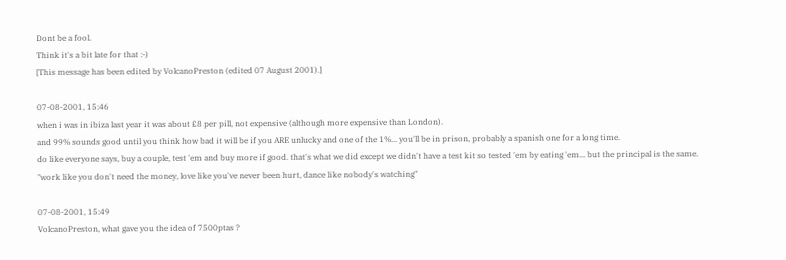Dont be a fool.
Think it's a bit late for that :-)
[This message has been edited by VolcanoPreston (edited 07 August 2001).]

07-08-2001, 15:46
when i was in ibiza last year it was about £8 per pill, not expensive (although more expensive than London).
and 99% sounds good until you think how bad it will be if you ARE unlucky and one of the 1%... you'll be in prison, probably a spanish one for a long time.
do like everyone says, buy a couple, test 'em and buy more if good. that's what we did except we didn't have a test kit so tested 'em by eating 'em... but the principal is the same.
"work like you don't need the money, love like you've never been hurt, dance like nobody's watching"

07-08-2001, 15:49
VolcanoPreston, what gave you the idea of 7500ptas ?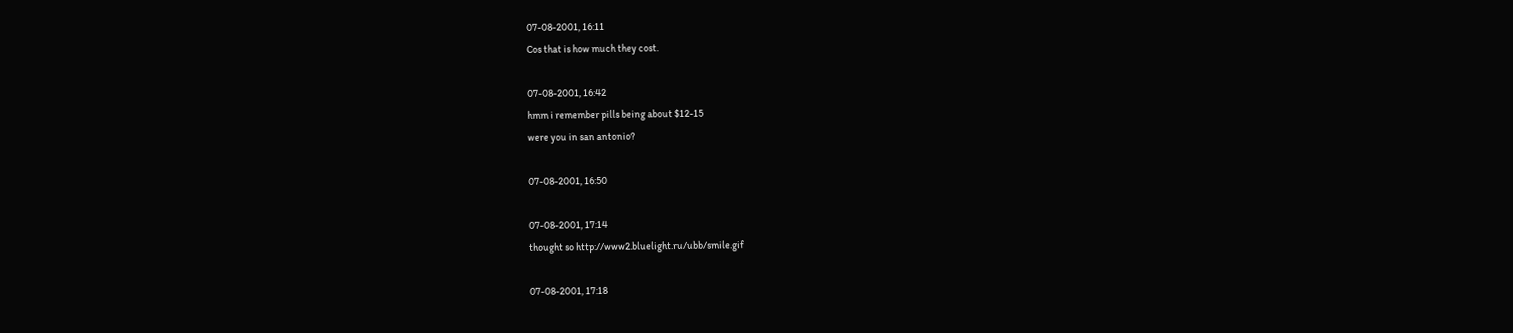07-08-2001, 16:11
Cos that is how much they cost.

07-08-2001, 16:42
hmm i remember pills being about $12-15
were you in san antonio?

07-08-2001, 16:50

07-08-2001, 17:14
thought so http://www2.bluelight.ru/ubb/smile.gif

07-08-2001, 17:18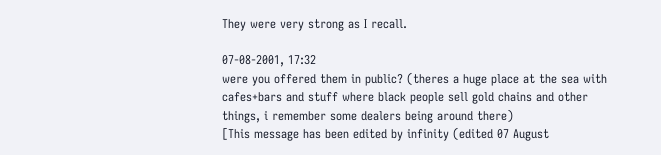They were very strong as I recall.

07-08-2001, 17:32
were you offered them in public? (theres a huge place at the sea with cafes+bars and stuff where black people sell gold chains and other things, i remember some dealers being around there)
[This message has been edited by infinity (edited 07 August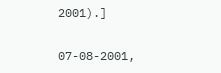2001).]

07-08-2001,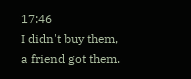17:46
I didn't buy them, a friend got them.